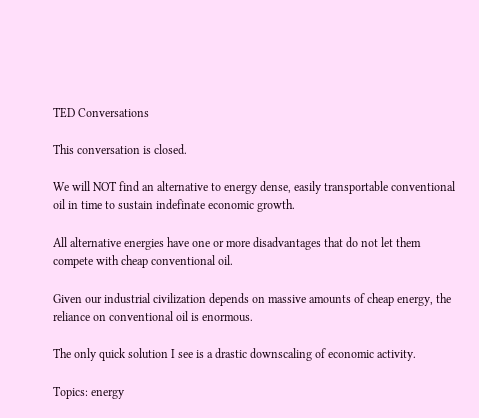TED Conversations

This conversation is closed.

We will NOT find an alternative to energy dense, easily transportable conventional oil in time to sustain indefinate economic growth.

All alternative energies have one or more disadvantages that do not let them compete with cheap conventional oil.

Given our industrial civilization depends on massive amounts of cheap energy, the reliance on conventional oil is enormous.

The only quick solution I see is a drastic downscaling of economic activity.

Topics: energy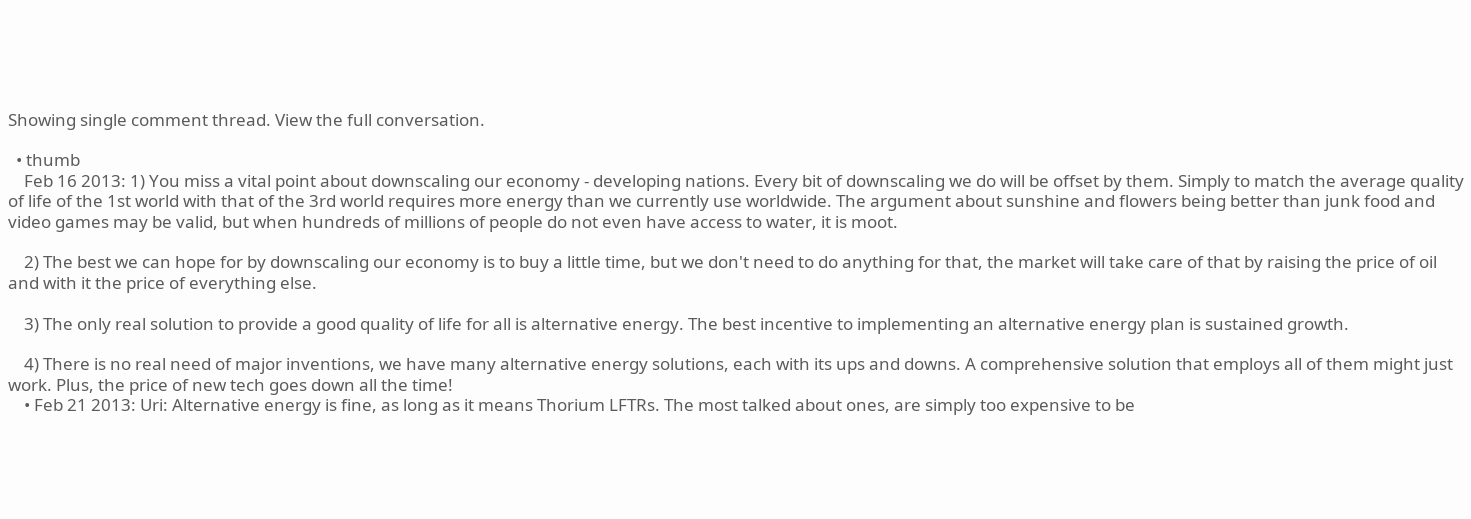Showing single comment thread. View the full conversation.

  • thumb
    Feb 16 2013: 1) You miss a vital point about downscaling our economy - developing nations. Every bit of downscaling we do will be offset by them. Simply to match the average quality of life of the 1st world with that of the 3rd world requires more energy than we currently use worldwide. The argument about sunshine and flowers being better than junk food and video games may be valid, but when hundreds of millions of people do not even have access to water, it is moot.

    2) The best we can hope for by downscaling our economy is to buy a little time, but we don't need to do anything for that, the market will take care of that by raising the price of oil and with it the price of everything else.

    3) The only real solution to provide a good quality of life for all is alternative energy. The best incentive to implementing an alternative energy plan is sustained growth.

    4) There is no real need of major inventions, we have many alternative energy solutions, each with its ups and downs. A comprehensive solution that employs all of them might just work. Plus, the price of new tech goes down all the time!
    • Feb 21 2013: Uri: Alternative energy is fine, as long as it means Thorium LFTRs. The most talked about ones, are simply too expensive to be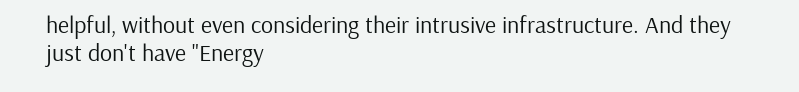helpful, without even considering their intrusive infrastructure. And they just don't have "Energy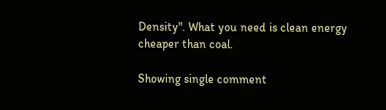Density". What you need is clean energy cheaper than coal.

Showing single comment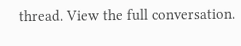thread. View the full conversation.